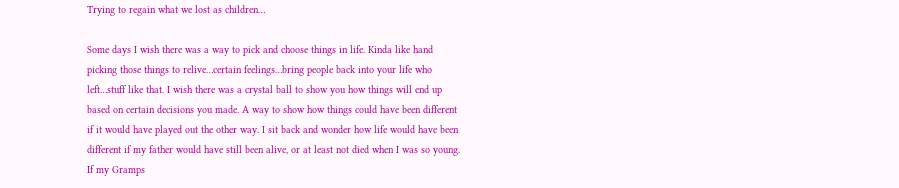Trying to regain what we lost as children…

Some days I wish there was a way to pick and choose things in life. Kinda like hand picking those things to relive…certain feelings…bring people back into your life who left…stuff like that. I wish there was a crystal ball to show you how things will end up based on certain decisions you made. A way to show how things could have been different if it would have played out the other way. I sit back and wonder how life would have been different if my father would have still been alive, or at least not died when I was so young. If my Gramps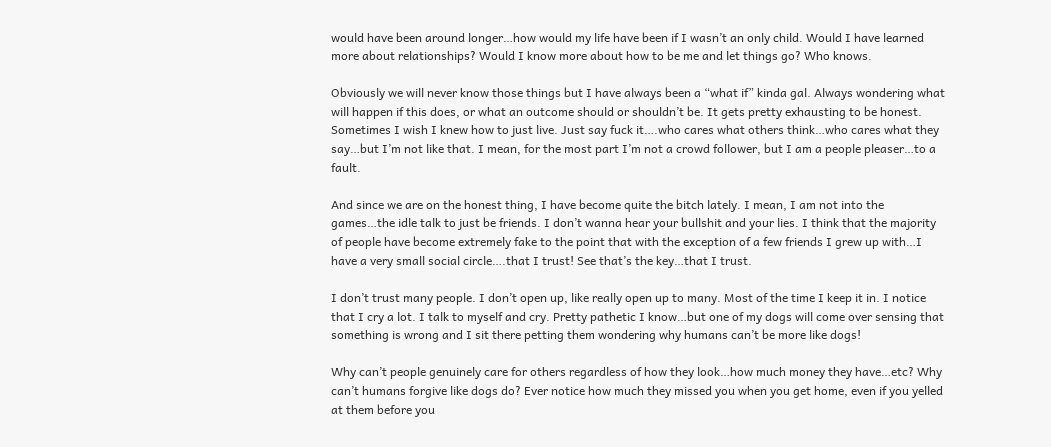would have been around longer…how would my life have been if I wasn’t an only child. Would I have learned more about relationships? Would I know more about how to be me and let things go? Who knows.

Obviously we will never know those things but I have always been a “what if” kinda gal. Always wondering what will happen if this does, or what an outcome should or shouldn’t be. It gets pretty exhausting to be honest. Sometimes I wish I knew how to just live. Just say fuck it….who cares what others think…who cares what they say…but I’m not like that. I mean, for the most part I’m not a crowd follower, but I am a people pleaser…to a fault.

And since we are on the honest thing, I have become quite the bitch lately. I mean, I am not into the games…the idle talk to just be friends. I don’t wanna hear your bullshit and your lies. I think that the majority of people have become extremely fake to the point that with the exception of a few friends I grew up with…I have a very small social circle….that I trust! See that’s the key…that I trust.

I don’t trust many people. I don’t open up, like really open up to many. Most of the time I keep it in. I notice that I cry a lot. I talk to myself and cry. Pretty pathetic I know…but one of my dogs will come over sensing that something is wrong and I sit there petting them wondering why humans can’t be more like dogs!

Why can’t people genuinely care for others regardless of how they look…how much money they have…etc? Why can’t humans forgive like dogs do? Ever notice how much they missed you when you get home, even if you yelled at them before you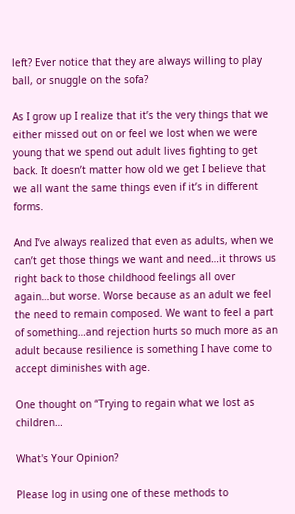left? Ever notice that they are always willing to play ball, or snuggle on the sofa?

As I grow up I realize that it’s the very things that we either missed out on or feel we lost when we were young that we spend out adult lives fighting to get back. It doesn’t matter how old we get I believe that we all want the same things even if it’s in different forms.

And I’ve always realized that even as adults, when we can’t get those things we want and need…it throws us right back to those childhood feelings all over again…but worse. Worse because as an adult we feel the need to remain composed. We want to feel a part of something…and rejection hurts so much more as an adult because resilience is something I have come to accept diminishes with age.

One thought on “Trying to regain what we lost as children…

What's Your Opinion?

Please log in using one of these methods to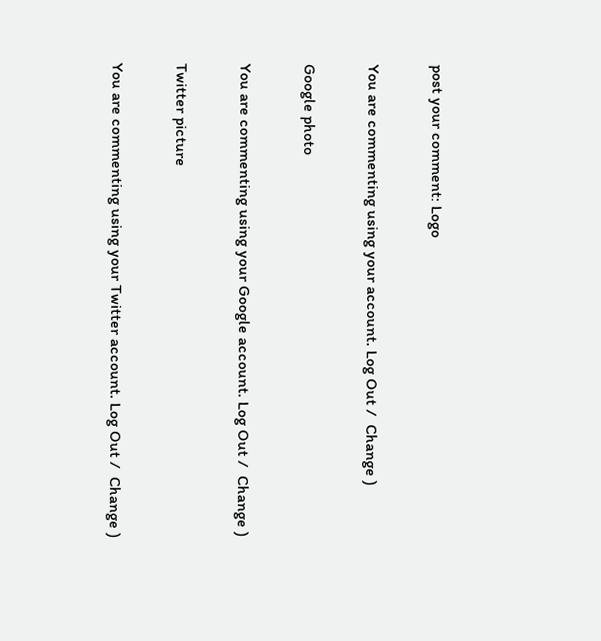post your comment: Logo

You are commenting using your account. Log Out /  Change )

Google photo

You are commenting using your Google account. Log Out /  Change )

Twitter picture

You are commenting using your Twitter account. Log Out /  Change )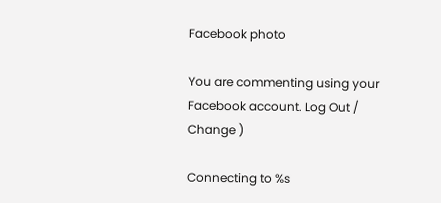Facebook photo

You are commenting using your Facebook account. Log Out /  Change )

Connecting to %s